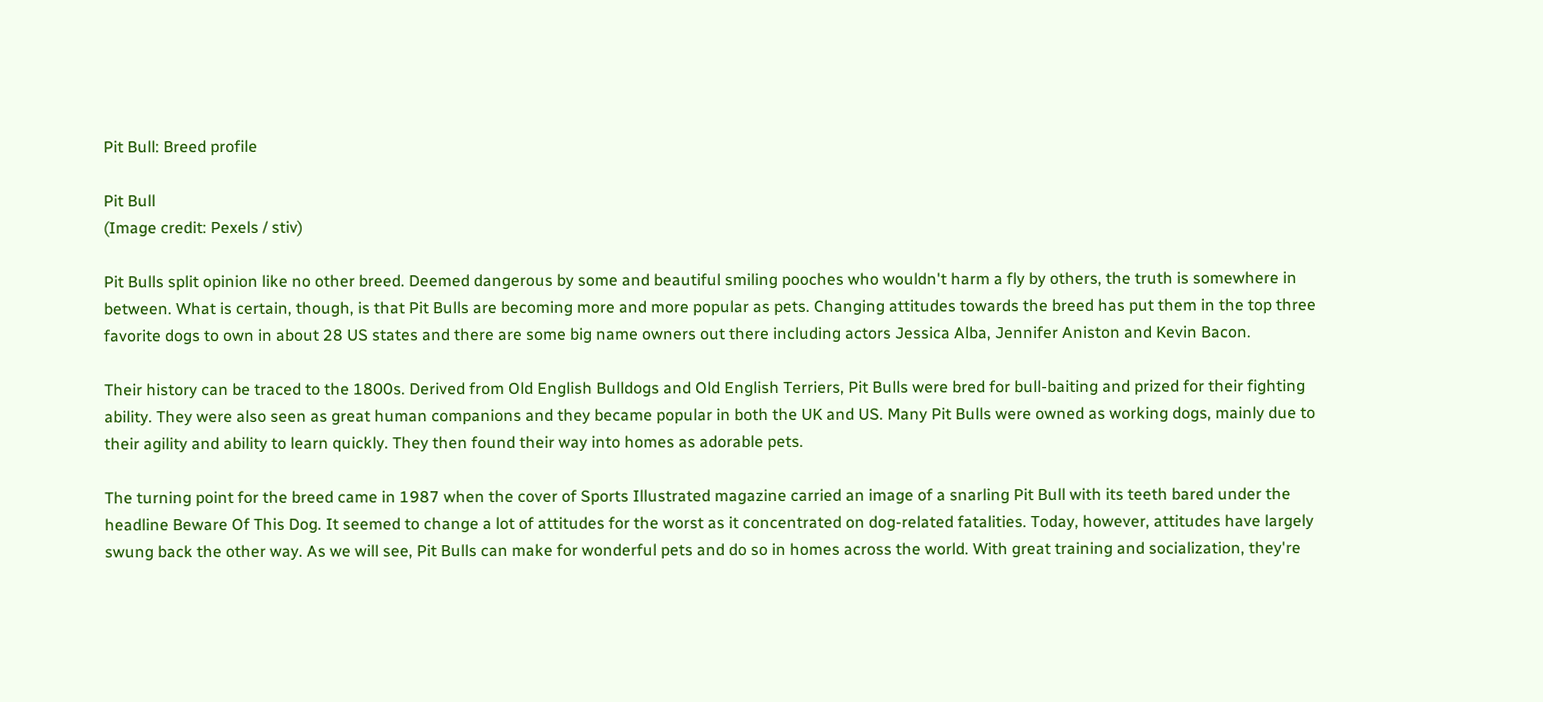Pit Bull: Breed profile

Pit Bull
(Image credit: Pexels / stiv)

Pit Bulls split opinion like no other breed. Deemed dangerous by some and beautiful smiling pooches who wouldn't harm a fly by others, the truth is somewhere in between. What is certain, though, is that Pit Bulls are becoming more and more popular as pets. Changing attitudes towards the breed has put them in the top three favorite dogs to own in about 28 US states and there are some big name owners out there including actors Jessica Alba, Jennifer Aniston and Kevin Bacon.

Their history can be traced to the 1800s. Derived from Old English Bulldogs and Old English Terriers, Pit Bulls were bred for bull-baiting and prized for their fighting ability. They were also seen as great human companions and they became popular in both the UK and US. Many Pit Bulls were owned as working dogs, mainly due to their agility and ability to learn quickly. They then found their way into homes as adorable pets.

The turning point for the breed came in 1987 when the cover of Sports Illustrated magazine carried an image of a snarling Pit Bull with its teeth bared under the headline Beware Of This Dog. It seemed to change a lot of attitudes for the worst as it concentrated on dog-related fatalities. Today, however, attitudes have largely swung back the other way. As we will see, Pit Bulls can make for wonderful pets and do so in homes across the world. With great training and socialization, they're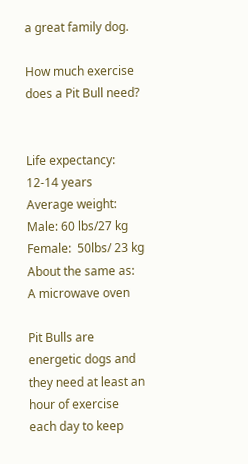a great family dog.

How much exercise does a Pit Bull need?


Life expectancy:  12-14 years
Average weight: Male: 60 lbs/27 kg Female:  50lbs/ 23 kg About the same as:  A microwave oven

Pit Bulls are energetic dogs and they need at least an hour of exercise each day to keep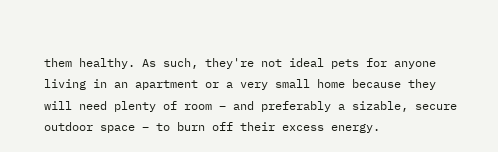them healthy. As such, they're not ideal pets for anyone living in an apartment or a very small home because they will need plenty of room – and preferably a sizable, secure outdoor space – to burn off their excess energy.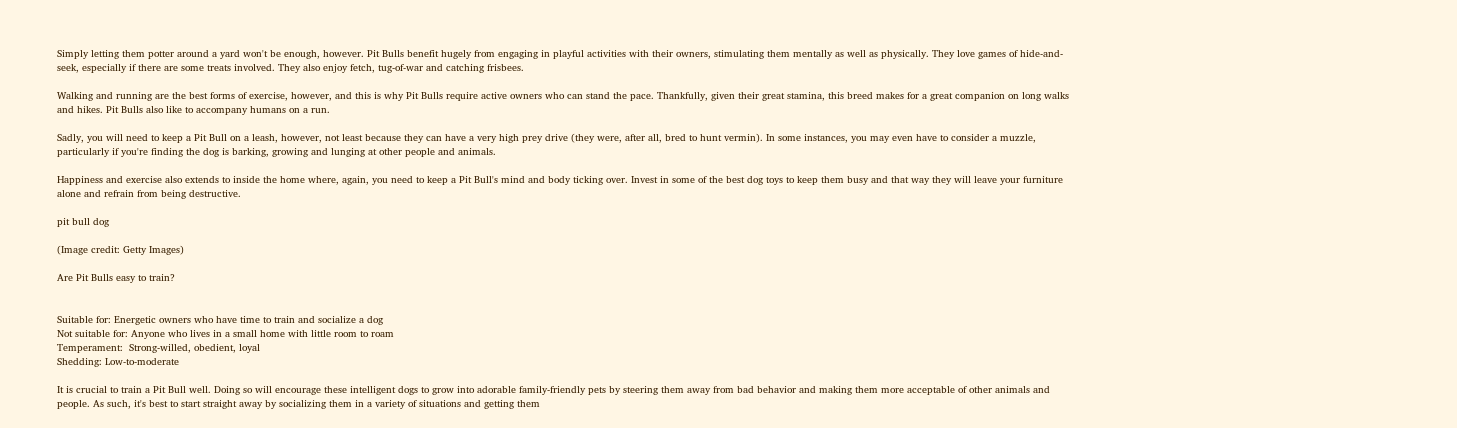Simply letting them potter around a yard won't be enough, however. Pit Bulls benefit hugely from engaging in playful activities with their owners, stimulating them mentally as well as physically. They love games of hide-and-seek, especially if there are some treats involved. They also enjoy fetch, tug-of-war and catching frisbees.

Walking and running are the best forms of exercise, however, and this is why Pit Bulls require active owners who can stand the pace. Thankfully, given their great stamina, this breed makes for a great companion on long walks and hikes. Pit Bulls also like to accompany humans on a run.

Sadly, you will need to keep a Pit Bull on a leash, however, not least because they can have a very high prey drive (they were, after all, bred to hunt vermin). In some instances, you may even have to consider a muzzle, particularly if you're finding the dog is barking, growing and lunging at other people and animals.

Happiness and exercise also extends to inside the home where, again, you need to keep a Pit Bull's mind and body ticking over. Invest in some of the best dog toys to keep them busy and that way they will leave your furniture alone and refrain from being destructive.

pit bull dog

(Image credit: Getty Images)

Are Pit Bulls easy to train?


Suitable for: Energetic owners who have time to train and socialize a dog
Not suitable for: Anyone who lives in a small home with little room to roam
Temperament:  Strong-willed, obedient, loyal
Shedding: Low-to-moderate

It is crucial to train a Pit Bull well. Doing so will encourage these intelligent dogs to grow into adorable family-friendly pets by steering them away from bad behavior and making them more acceptable of other animals and people. As such, it's best to start straight away by socializing them in a variety of situations and getting them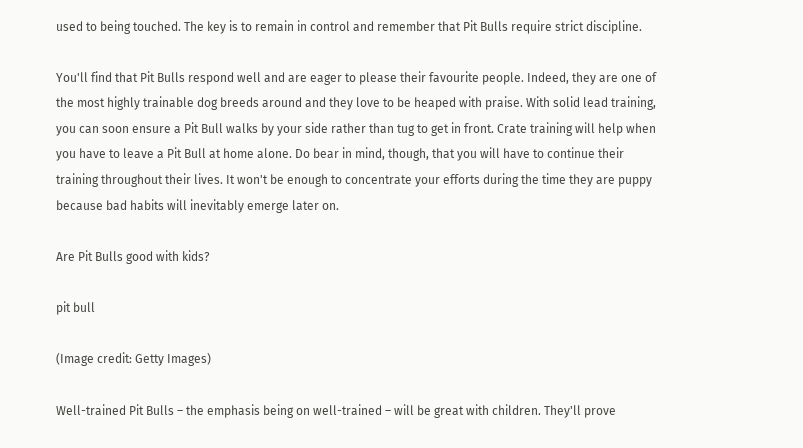used to being touched. The key is to remain in control and remember that Pit Bulls require strict discipline.

You'll find that Pit Bulls respond well and are eager to please their favourite people. Indeed, they are one of the most highly trainable dog breeds around and they love to be heaped with praise. With solid lead training, you can soon ensure a Pit Bull walks by your side rather than tug to get in front. Crate training will help when you have to leave a Pit Bull at home alone. Do bear in mind, though, that you will have to continue their training throughout their lives. It won't be enough to concentrate your efforts during the time they are puppy because bad habits will inevitably emerge later on.

Are Pit Bulls good with kids?

pit bull

(Image credit: Getty Images)

Well-trained Pit Bulls – the emphasis being on well-trained – will be great with children. They'll prove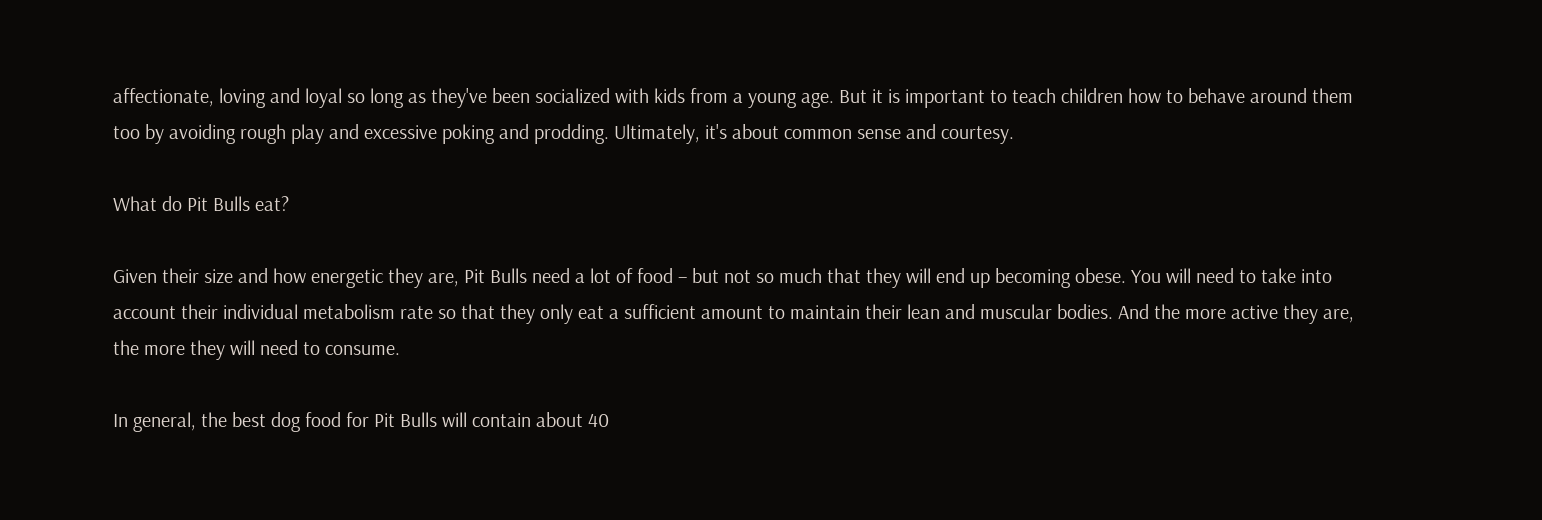affectionate, loving and loyal so long as they've been socialized with kids from a young age. But it is important to teach children how to behave around them too by avoiding rough play and excessive poking and prodding. Ultimately, it's about common sense and courtesy.

What do Pit Bulls eat?

Given their size and how energetic they are, Pit Bulls need a lot of food – but not so much that they will end up becoming obese. You will need to take into account their individual metabolism rate so that they only eat a sufficient amount to maintain their lean and muscular bodies. And the more active they are, the more they will need to consume.

In general, the best dog food for Pit Bulls will contain about 40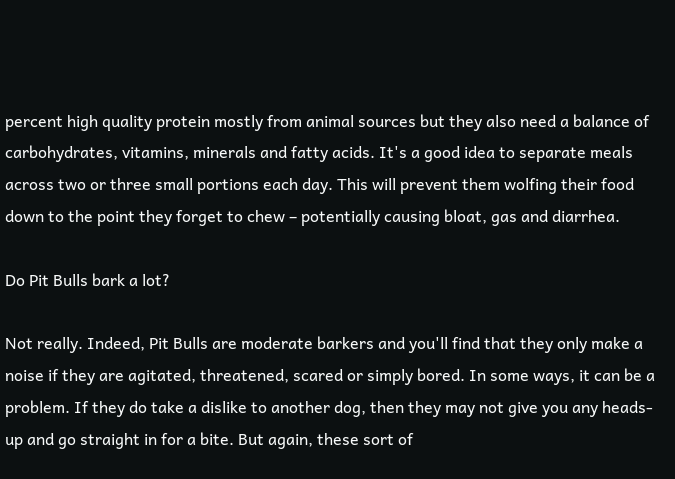percent high quality protein mostly from animal sources but they also need a balance of carbohydrates, vitamins, minerals and fatty acids. It's a good idea to separate meals across two or three small portions each day. This will prevent them wolfing their food down to the point they forget to chew – potentially causing bloat, gas and diarrhea.

Do Pit Bulls bark a lot?

Not really. Indeed, Pit Bulls are moderate barkers and you'll find that they only make a noise if they are agitated, threatened, scared or simply bored. In some ways, it can be a problem. If they do take a dislike to another dog, then they may not give you any heads-up and go straight in for a bite. But again, these sort of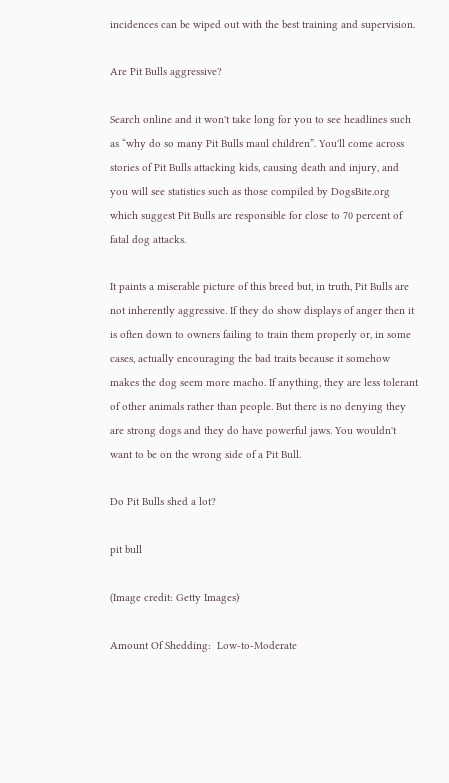incidences can be wiped out with the best training and supervision.

Are Pit Bulls aggressive?

Search online and it won't take long for you to see headlines such as “why do so many Pit Bulls maul children”. You'll come across stories of Pit Bulls attacking kids, causing death and injury, and you will see statistics such as those compiled by DogsBite.org which suggest Pit Bulls are responsible for close to 70 percent of fatal dog attacks.

It paints a miserable picture of this breed but, in truth, Pit Bulls are not inherently aggressive. If they do show displays of anger then it is often down to owners failing to train them properly or, in some cases, actually encouraging the bad traits because it somehow makes the dog seem more macho. If anything, they are less tolerant of other animals rather than people. But there is no denying they are strong dogs and they do have powerful jaws. You wouldn't want to be on the wrong side of a Pit Bull.

Do Pit Bulls shed a lot?

pit bull

(Image credit: Getty Images)

Amount Of Shedding:  Low-to-Moderate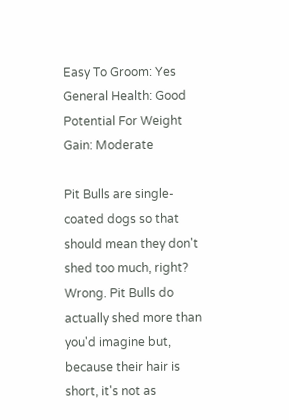Easy To Groom: Yes
General Health: Good
Potential For Weight Gain: Moderate

Pit Bulls are single-coated dogs so that should mean they don't shed too much, right? Wrong. Pit Bulls do actually shed more than you'd imagine but, because their hair is short, it's not as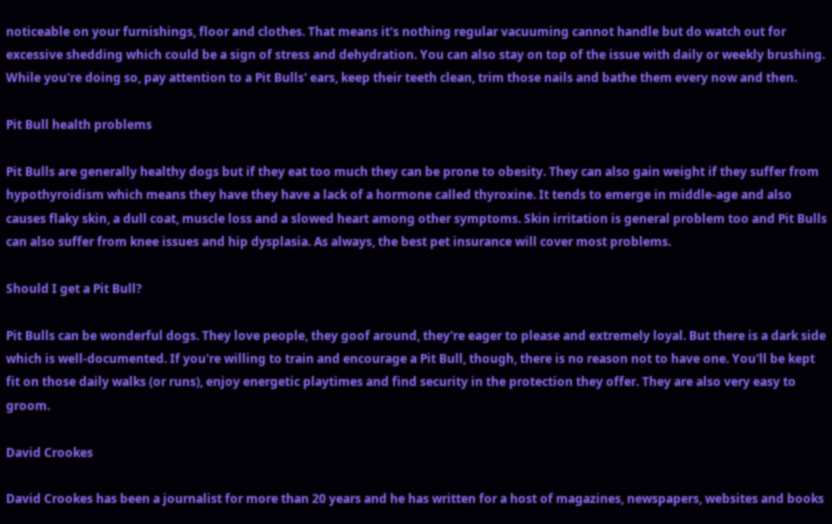noticeable on your furnishings, floor and clothes. That means it's nothing regular vacuuming cannot handle but do watch out for excessive shedding which could be a sign of stress and dehydration. You can also stay on top of the issue with daily or weekly brushing. While you're doing so, pay attention to a Pit Bulls' ears, keep their teeth clean, trim those nails and bathe them every now and then.

Pit Bull health problems

Pit Bulls are generally healthy dogs but if they eat too much they can be prone to obesity. They can also gain weight if they suffer from hypothyroidism which means they have they have a lack of a hormone called thyroxine. It tends to emerge in middle-age and also causes flaky skin, a dull coat, muscle loss and a slowed heart among other symptoms. Skin irritation is general problem too and Pit Bulls can also suffer from knee issues and hip dysplasia. As always, the best pet insurance will cover most problems.

Should I get a Pit Bull?

Pit Bulls can be wonderful dogs. They love people, they goof around, they're eager to please and extremely loyal. But there is a dark side which is well-documented. If you're willing to train and encourage a Pit Bull, though, there is no reason not to have one. You'll be kept fit on those daily walks (or runs), enjoy energetic playtimes and find security in the protection they offer. They are also very easy to groom.

David Crookes

David Crookes has been a journalist for more than 20 years and he has written for a host of magazines, newspapers, websites and books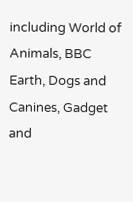including World of Animals, BBC Earth, Dogs and Canines, Gadget and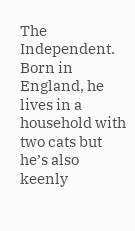The Independent. Born in England, he lives in a household with two cats but he’s also keenly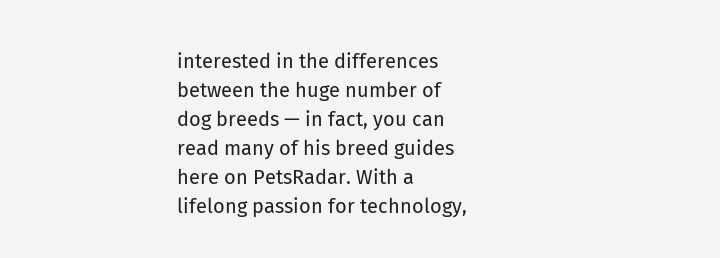interested in the differences between the huge number of dog breeds — in fact, you can read many of his breed guides here on PetsRadar. With a lifelong passion for technology,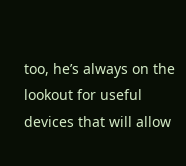too, he’s always on the lookout for useful devices that will allow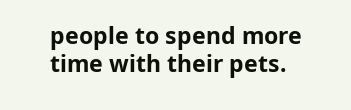people to spend more time with their pets.